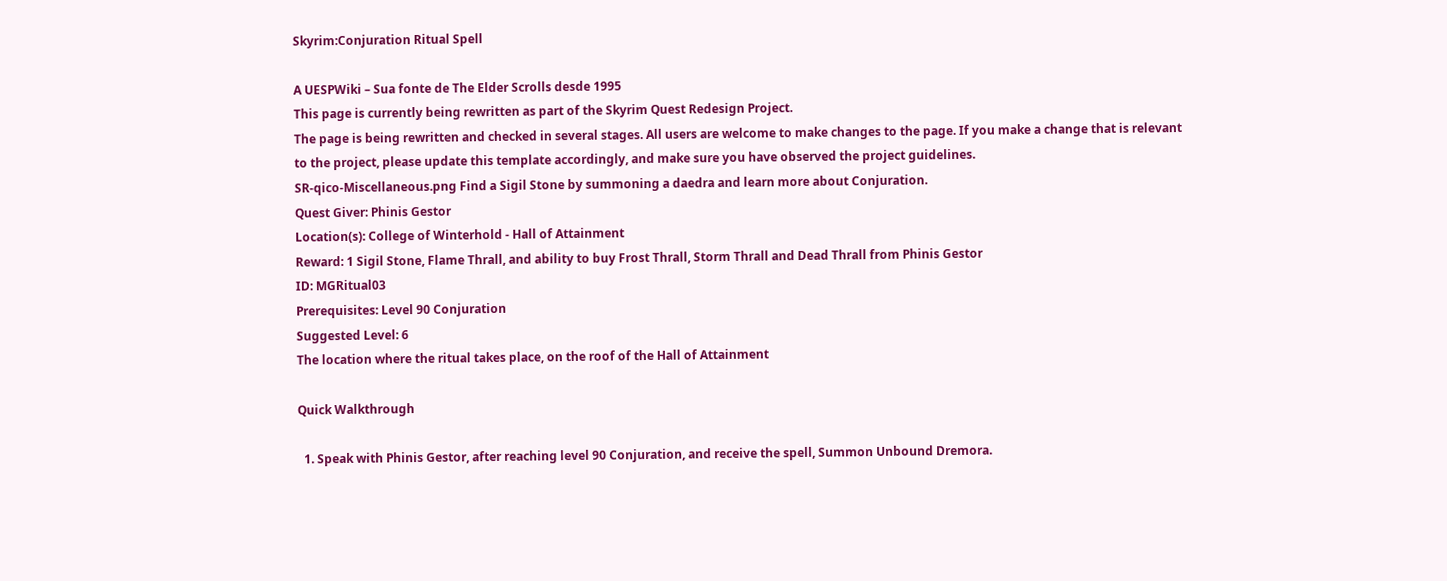Skyrim:Conjuration Ritual Spell

A UESPWiki – Sua fonte de The Elder Scrolls desde 1995
This page is currently being rewritten as part of the Skyrim Quest Redesign Project.
The page is being rewritten and checked in several stages. All users are welcome to make changes to the page. If you make a change that is relevant to the project, please update this template accordingly, and make sure you have observed the project guidelines.
SR-qico-Miscellaneous.png Find a Sigil Stone by summoning a daedra and learn more about Conjuration.
Quest Giver: Phinis Gestor
Location(s): College of Winterhold - Hall of Attainment
Reward: 1 Sigil Stone, Flame Thrall, and ability to buy Frost Thrall, Storm Thrall and Dead Thrall from Phinis Gestor
ID: MGRitual03
Prerequisites: Level 90 Conjuration
Suggested Level: 6
The location where the ritual takes place, on the roof of the Hall of Attainment

Quick Walkthrough

  1. Speak with Phinis Gestor, after reaching level 90 Conjuration, and receive the spell, Summon Unbound Dremora.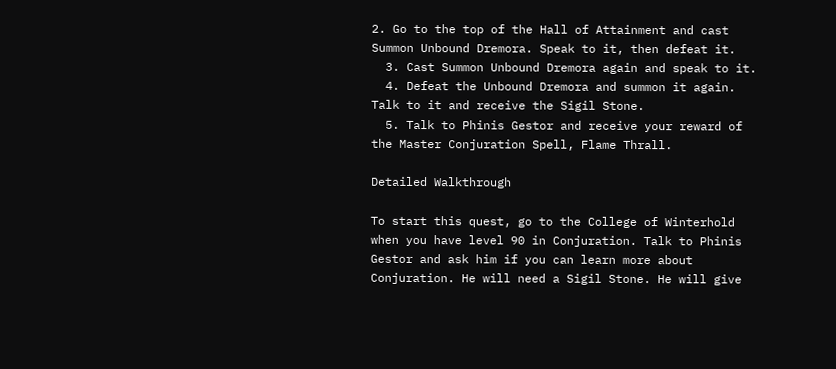2. Go to the top of the Hall of Attainment and cast Summon Unbound Dremora. Speak to it, then defeat it.
  3. Cast Summon Unbound Dremora again and speak to it.
  4. Defeat the Unbound Dremora and summon it again. Talk to it and receive the Sigil Stone.
  5. Talk to Phinis Gestor and receive your reward of the Master Conjuration Spell, Flame Thrall.

Detailed Walkthrough

To start this quest, go to the College of Winterhold when you have level 90 in Conjuration. Talk to Phinis Gestor and ask him if you can learn more about Conjuration. He will need a Sigil Stone. He will give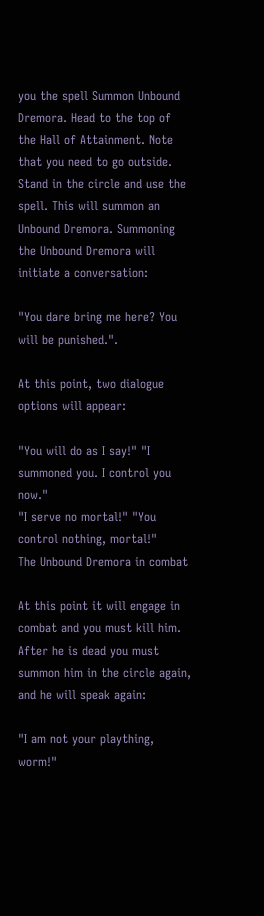you the spell Summon Unbound Dremora. Head to the top of the Hall of Attainment. Note that you need to go outside. Stand in the circle and use the spell. This will summon an Unbound Dremora. Summoning the Unbound Dremora will initiate a conversation:

"You dare bring me here? You will be punished.".

At this point, two dialogue options will appear:

"You will do as I say!" "I summoned you. I control you now."
"I serve no mortal!" "You control nothing, mortal!"
The Unbound Dremora in combat

At this point it will engage in combat and you must kill him. After he is dead you must summon him in the circle again, and he will speak again:

"I am not your plaything, worm!"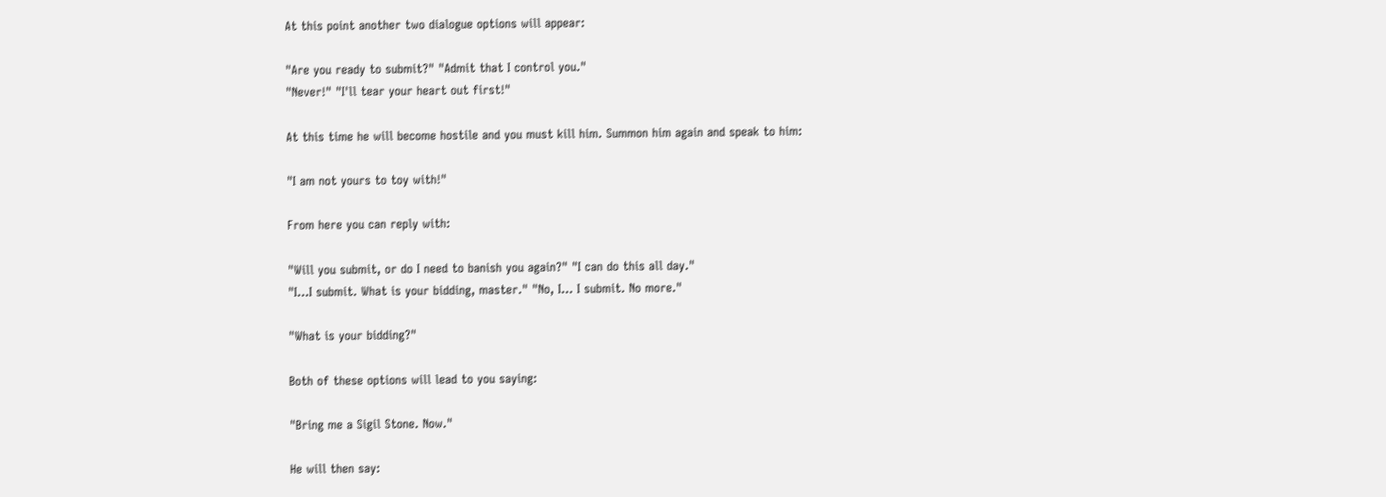At this point another two dialogue options will appear:

"Are you ready to submit?" "Admit that I control you."
"Never!" "I'll tear your heart out first!"

At this time he will become hostile and you must kill him. Summon him again and speak to him:

"I am not yours to toy with!"

From here you can reply with:

"Will you submit, or do I need to banish you again?" "I can do this all day."
"I...I submit. What is your bidding, master." "No, I... I submit. No more."

"What is your bidding?"

Both of these options will lead to you saying:

"Bring me a Sigil Stone. Now."

He will then say: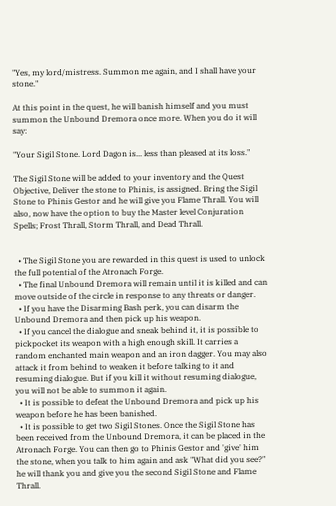"Yes, my lord/mistress. Summon me again, and I shall have your stone."

At this point in the quest, he will banish himself and you must summon the Unbound Dremora once more. When you do it will say:

"Your Sigil Stone. Lord Dagon is... less than pleased at its loss."

The Sigil Stone will be added to your inventory and the Quest Objective, Deliver the stone to Phinis, is assigned. Bring the Sigil Stone to Phinis Gestor and he will give you Flame Thrall. You will also, now have the option to buy the Master level Conjuration Spells; Frost Thrall, Storm Thrall, and Dead Thrall.


  • The Sigil Stone you are rewarded in this quest is used to unlock the full potential of the Atronach Forge.
  • The final Unbound Dremora will remain until it is killed and can move outside of the circle in response to any threats or danger.
  • If you have the Disarming Bash perk, you can disarm the Unbound Dremora and then pick up his weapon.
  • If you cancel the dialogue and sneak behind it, it is possible to pickpocket its weapon with a high enough skill. It carries a random enchanted main weapon and an iron dagger. You may also attack it from behind to weaken it before talking to it and resuming dialogue. But if you kill it without resuming dialogue, you will not be able to summon it again.
  • It is possible to defeat the Unbound Dremora and pick up his weapon before he has been banished.
  • It is possible to get two Sigil Stones. Once the Sigil Stone has been received from the Unbound Dremora, it can be placed in the Atronach Forge. You can then go to Phinis Gestor and 'give' him the stone, when you talk to him again and ask "What did you see?" he will thank you and give you the second Sigil Stone and Flame Thrall.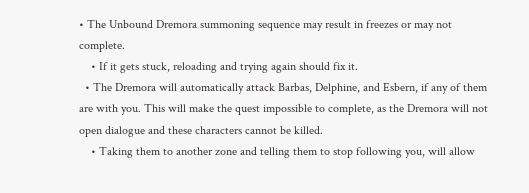• The Unbound Dremora summoning sequence may result in freezes or may not complete.
    • If it gets stuck, reloading and trying again should fix it.
  • The Dremora will automatically attack Barbas, Delphine, and Esbern, if any of them are with you. This will make the quest impossible to complete, as the Dremora will not open dialogue and these characters cannot be killed.
    • Taking them to another zone and telling them to stop following you, will allow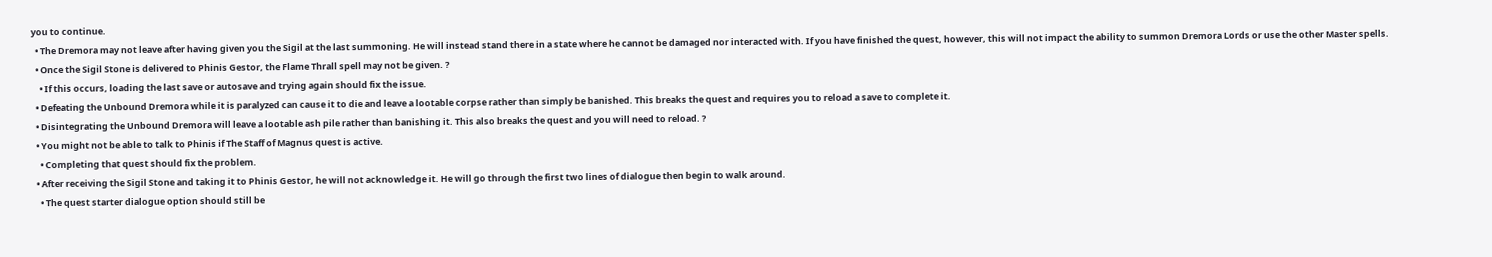you to continue.
  • The Dremora may not leave after having given you the Sigil at the last summoning. He will instead stand there in a state where he cannot be damaged nor interacted with. If you have finished the quest, however, this will not impact the ability to summon Dremora Lords or use the other Master spells.
  • Once the Sigil Stone is delivered to Phinis Gestor, the Flame Thrall spell may not be given. ?
    • If this occurs, loading the last save or autosave and trying again should fix the issue.
  • Defeating the Unbound Dremora while it is paralyzed can cause it to die and leave a lootable corpse rather than simply be banished. This breaks the quest and requires you to reload a save to complete it.
  • Disintegrating the Unbound Dremora will leave a lootable ash pile rather than banishing it. This also breaks the quest and you will need to reload. ?
  • You might not be able to talk to Phinis if The Staff of Magnus quest is active.
    • Completing that quest should fix the problem.
  • After receiving the Sigil Stone and taking it to Phinis Gestor, he will not acknowledge it. He will go through the first two lines of dialogue then begin to walk around.
    • The quest starter dialogue option should still be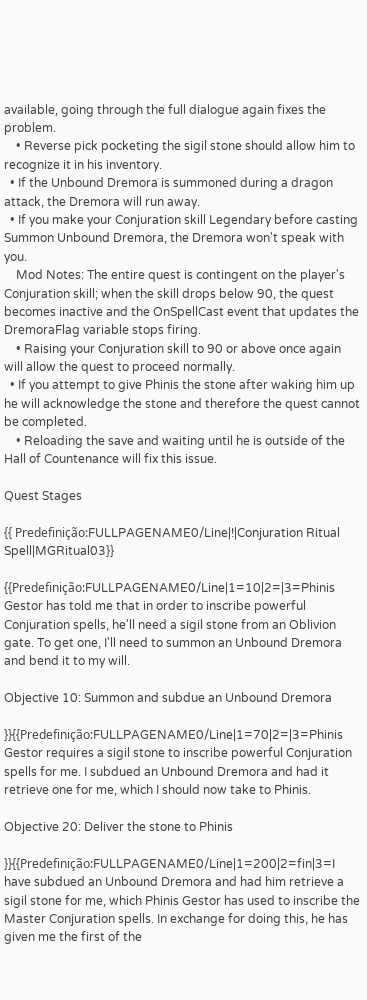available, going through the full dialogue again fixes the problem.
    • Reverse pick pocketing the sigil stone should allow him to recognize it in his inventory.
  • If the Unbound Dremora is summoned during a dragon attack, the Dremora will run away.
  • If you make your Conjuration skill Legendary before casting Summon Unbound Dremora, the Dremora won't speak with you.
    Mod Notes: The entire quest is contingent on the player's Conjuration skill; when the skill drops below 90, the quest becomes inactive and the OnSpellCast event that updates the DremoraFlag variable stops firing.
    • Raising your Conjuration skill to 90 or above once again will allow the quest to proceed normally.
  • If you attempt to give Phinis the stone after waking him up he will acknowledge the stone and therefore the quest cannot be completed.
    • Reloading the save and waiting until he is outside of the Hall of Countenance will fix this issue.

Quest Stages

{{ Predefinição:FULLPAGENAME0/Line|!|Conjuration Ritual Spell|MGRitual03}}

{{Predefinição:FULLPAGENAME0/Line|1=10|2=|3=Phinis Gestor has told me that in order to inscribe powerful Conjuration spells, he'll need a sigil stone from an Oblivion gate. To get one, I'll need to summon an Unbound Dremora and bend it to my will.

Objective 10: Summon and subdue an Unbound Dremora

}}{{Predefinição:FULLPAGENAME0/Line|1=70|2=|3=Phinis Gestor requires a sigil stone to inscribe powerful Conjuration spells for me. I subdued an Unbound Dremora and had it retrieve one for me, which I should now take to Phinis.

Objective 20: Deliver the stone to Phinis

}}{{Predefinição:FULLPAGENAME0/Line|1=200|2=fin|3=I have subdued an Unbound Dremora and had him retrieve a sigil stone for me, which Phinis Gestor has used to inscribe the Master Conjuration spells. In exchange for doing this, he has given me the first of the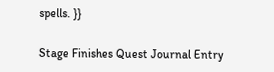spells. }}

Stage Finishes Quest Journal Entry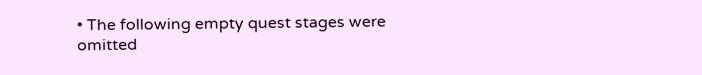• The following empty quest stages were omitted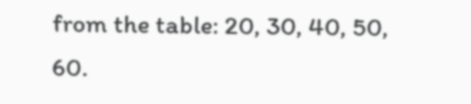from the table: 20, 30, 40, 50, 60.